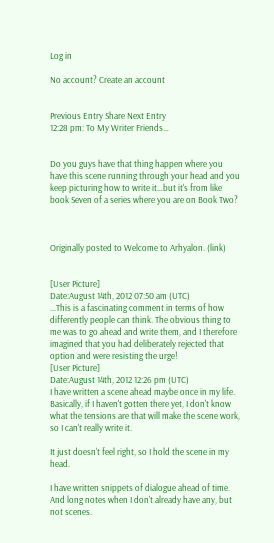Log in

No account? Create an account


Previous Entry Share Next Entry
12:28 pm: To My Writer Friends…


Do you guys have that thing happen where you have this scene running through your head and you keep picturing how to write it…but it's from like book Seven of a series where you are on Book Two?



Originally posted to Welcome to Arhyalon. (link)


[User Picture]
Date:August 14th, 2012 07:50 am (UTC)
...This is a fascinating comment in terms of how differently people can think. The obvious thing to me was to go ahead and write them, and I therefore imagined that you had deliberately rejected that option and were resisting the urge!
[User Picture]
Date:August 14th, 2012 12:26 pm (UTC)
I have written a scene ahead maybe once in my life. Basically, if I haven't gotten there yet, I don't know what the tensions are that will make the scene work, so I can't really write it.

It just doesn't feel right, so I hold the scene in my head.

I have written snippets of dialogue ahead of time. And long notes when I don't already have any, but not scenes.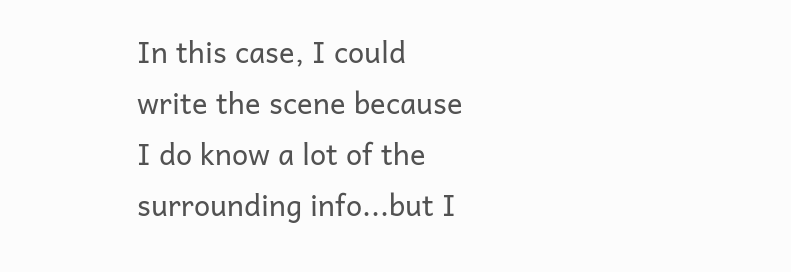In this case, I could write the scene because I do know a lot of the surrounding info...but I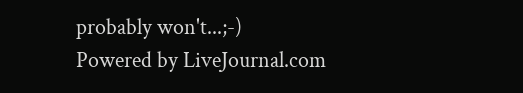probably won't...;-)
Powered by LiveJournal.com